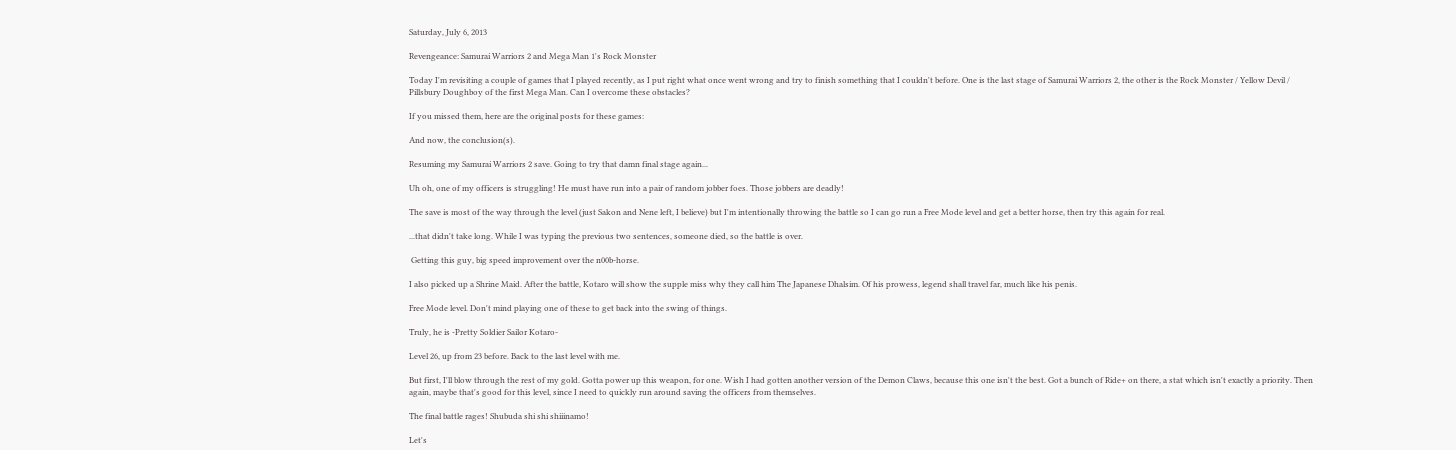Saturday, July 6, 2013

Revengeance: Samurai Warriors 2 and Mega Man 1's Rock Monster

Today I'm revisiting a couple of games that I played recently, as I put right what once went wrong and try to finish something that I couldn't before. One is the last stage of Samurai Warriors 2, the other is the Rock Monster / Yellow Devil / Pillsbury Doughboy of the first Mega Man. Can I overcome these obstacles?

If you missed them, here are the original posts for these games:

And now, the conclusion(s).

Resuming my Samurai Warriors 2 save. Going to try that damn final stage again...

Uh oh, one of my officers is struggling! He must have run into a pair of random jobber foes. Those jobbers are deadly!

The save is most of the way through the level (just Sakon and Nene left, I believe) but I'm intentionally throwing the battle so I can go run a Free Mode level and get a better horse, then try this again for real.

...that didn't take long. While I was typing the previous two sentences, someone died, so the battle is over.

 Getting this guy, big speed improvement over the n00b-horse.

I also picked up a Shrine Maid. After the battle, Kotaro will show the supple miss why they call him The Japanese Dhalsim. Of his prowess, legend shall travel far, much like his penis.

Free Mode level. Don't mind playing one of these to get back into the swing of things.

Truly, he is -Pretty Soldier Sailor Kotaro-

Level 26, up from 23 before. Back to the last level with me.

But first, I'll blow through the rest of my gold. Gotta power up this weapon, for one. Wish I had gotten another version of the Demon Claws, because this one isn't the best. Got a bunch of Ride+ on there, a stat which isn't exactly a priority. Then again, maybe that's good for this level, since I need to quickly run around saving the officers from themselves.

The final battle rages! Shubuda shi shi shiiinamo!

Let's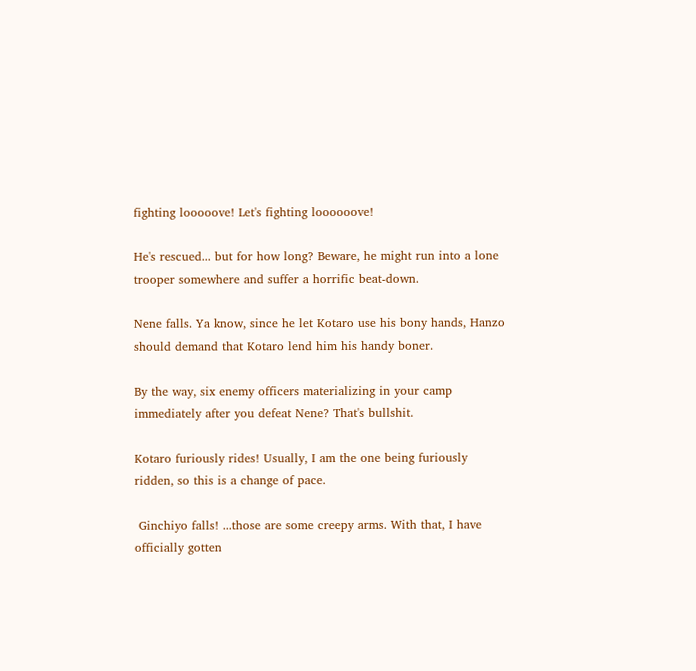fighting looooove! Let's fighting loooooove!

He's rescued... but for how long? Beware, he might run into a lone trooper somewhere and suffer a horrific beat-down.

Nene falls. Ya know, since he let Kotaro use his bony hands, Hanzo should demand that Kotaro lend him his handy boner.

By the way, six enemy officers materializing in your camp immediately after you defeat Nene? That's bullshit.

Kotaro furiously rides! Usually, I am the one being furiously ridden, so this is a change of pace.

 Ginchiyo falls! ...those are some creepy arms. With that, I have officially gotten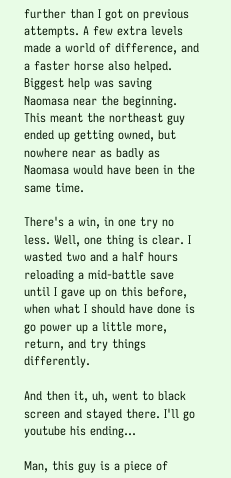further than I got on previous attempts. A few extra levels made a world of difference, and a faster horse also helped. Biggest help was saving Naomasa near the beginning. This meant the northeast guy ended up getting owned, but nowhere near as badly as Naomasa would have been in the same time.

There's a win, in one try no less. Well, one thing is clear. I wasted two and a half hours reloading a mid-battle save until I gave up on this before, when what I should have done is go power up a little more, return, and try things differently.

And then it, uh, went to black screen and stayed there. I'll go youtube his ending...

Man, this guy is a piece of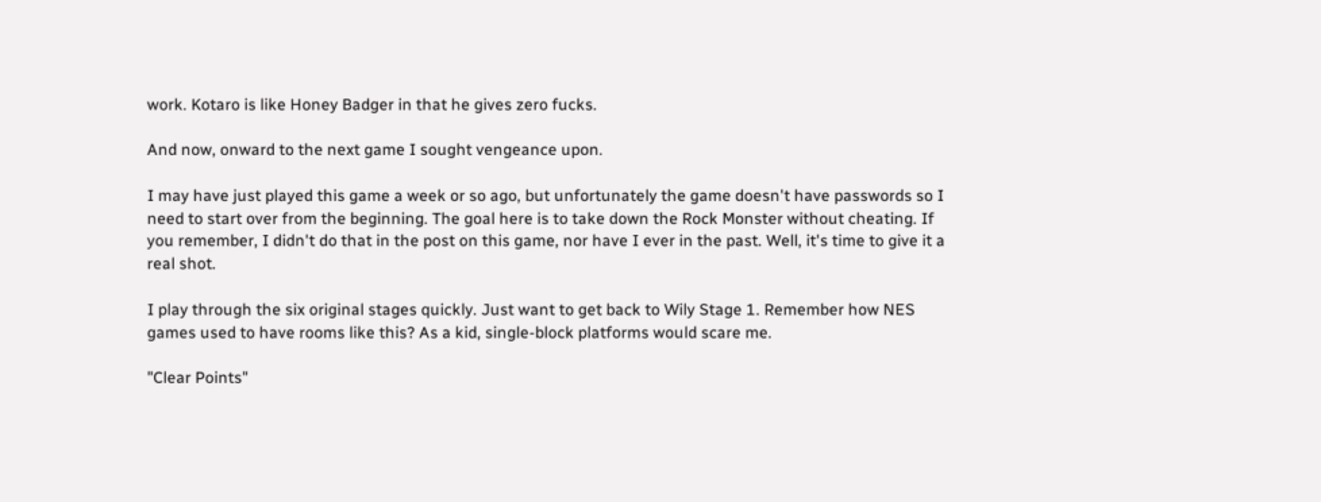work. Kotaro is like Honey Badger in that he gives zero fucks.

And now, onward to the next game I sought vengeance upon.

I may have just played this game a week or so ago, but unfortunately the game doesn't have passwords so I need to start over from the beginning. The goal here is to take down the Rock Monster without cheating. If you remember, I didn't do that in the post on this game, nor have I ever in the past. Well, it's time to give it a real shot.

I play through the six original stages quickly. Just want to get back to Wily Stage 1. Remember how NES games used to have rooms like this? As a kid, single-block platforms would scare me.

"Clear Points"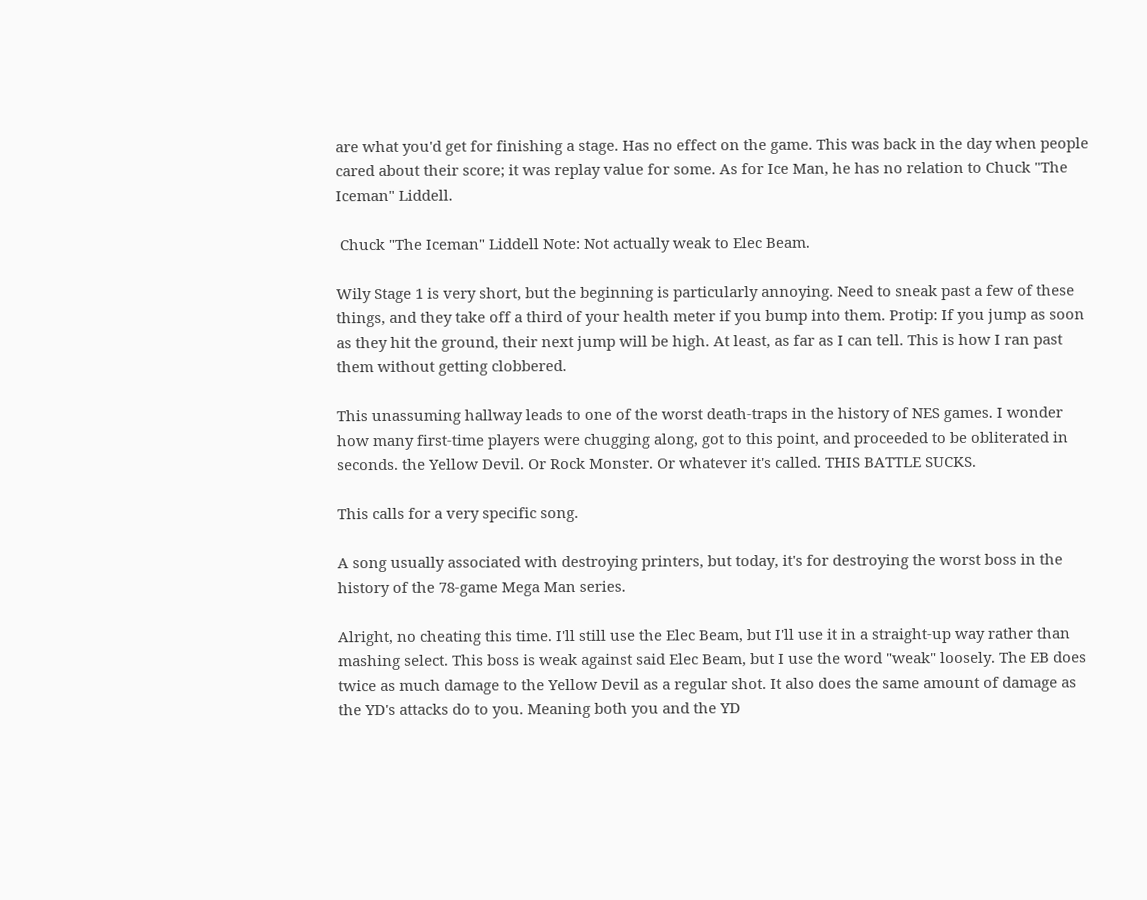are what you'd get for finishing a stage. Has no effect on the game. This was back in the day when people cared about their score; it was replay value for some. As for Ice Man, he has no relation to Chuck "The Iceman" Liddell.

 Chuck "The Iceman" Liddell Note: Not actually weak to Elec Beam.

Wily Stage 1 is very short, but the beginning is particularly annoying. Need to sneak past a few of these things, and they take off a third of your health meter if you bump into them. Protip: If you jump as soon as they hit the ground, their next jump will be high. At least, as far as I can tell. This is how I ran past them without getting clobbered.

This unassuming hallway leads to one of the worst death-traps in the history of NES games. I wonder how many first-time players were chugging along, got to this point, and proceeded to be obliterated in seconds. the Yellow Devil. Or Rock Monster. Or whatever it's called. THIS BATTLE SUCKS.

This calls for a very specific song.

A song usually associated with destroying printers, but today, it's for destroying the worst boss in the history of the 78-game Mega Man series.

Alright, no cheating this time. I'll still use the Elec Beam, but I'll use it in a straight-up way rather than mashing select. This boss is weak against said Elec Beam, but I use the word "weak" loosely. The EB does twice as much damage to the Yellow Devil as a regular shot. It also does the same amount of damage as the YD's attacks do to you. Meaning both you and the YD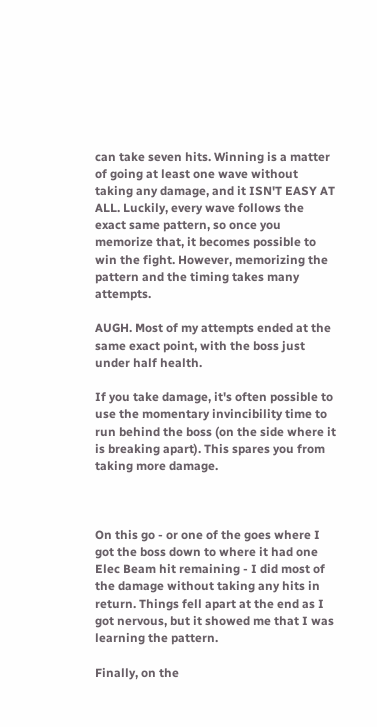can take seven hits. Winning is a matter of going at least one wave without taking any damage, and it ISN'T EASY AT ALL. Luckily, every wave follows the exact same pattern, so once you memorize that, it becomes possible to win the fight. However, memorizing the pattern and the timing takes many attempts.

AUGH. Most of my attempts ended at the same exact point, with the boss just under half health.

If you take damage, it's often possible to use the momentary invincibility time to run behind the boss (on the side where it is breaking apart). This spares you from taking more damage.



On this go - or one of the goes where I got the boss down to where it had one Elec Beam hit remaining - I did most of the damage without taking any hits in return. Things fell apart at the end as I got nervous, but it showed me that I was learning the pattern.

Finally, on the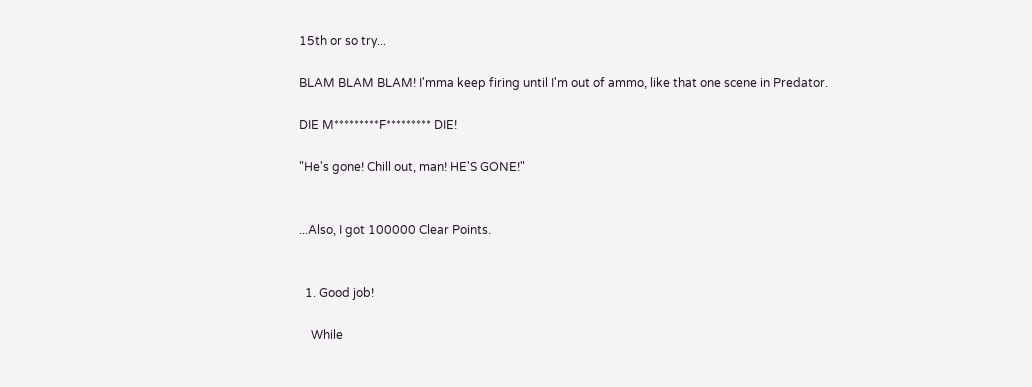15th or so try...

BLAM BLAM BLAM! I'mma keep firing until I'm out of ammo, like that one scene in Predator.

DIE M*********F********* DIE!

"He's gone! Chill out, man! HE'S GONE!"


...Also, I got 100000 Clear Points.


  1. Good job!

    While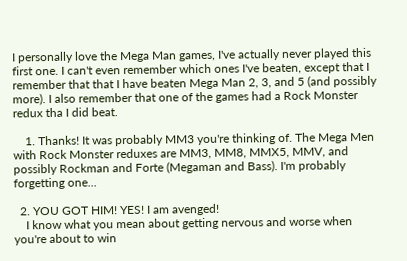I personally love the Mega Man games, I've actually never played this first one. I can't even remember which ones I've beaten, except that I remember that that I have beaten Mega Man 2, 3, and 5 (and possibly more). I also remember that one of the games had a Rock Monster redux tha I did beat.

    1. Thanks! It was probably MM3 you're thinking of. The Mega Men with Rock Monster reduxes are MM3, MM8, MMX5, MMV, and possibly Rockman and Forte (Megaman and Bass). I'm probably forgetting one...

  2. YOU GOT HIM! YES! I am avenged!
    I know what you mean about getting nervous and worse when you're about to win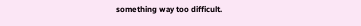something way too difficult.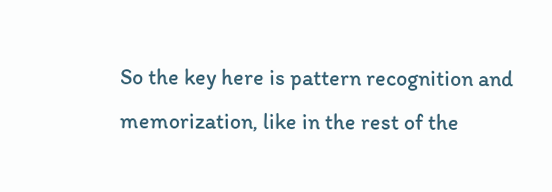So the key here is pattern recognition and memorization, like in the rest of the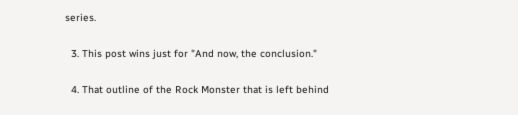series.

  3. This post wins just for "And now, the conclusion."

  4. That outline of the Rock Monster that is left behind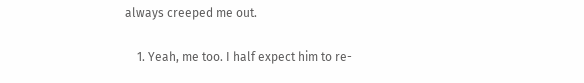always creeped me out.

    1. Yeah, me too. I half expect him to re-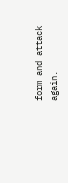form and attack again.